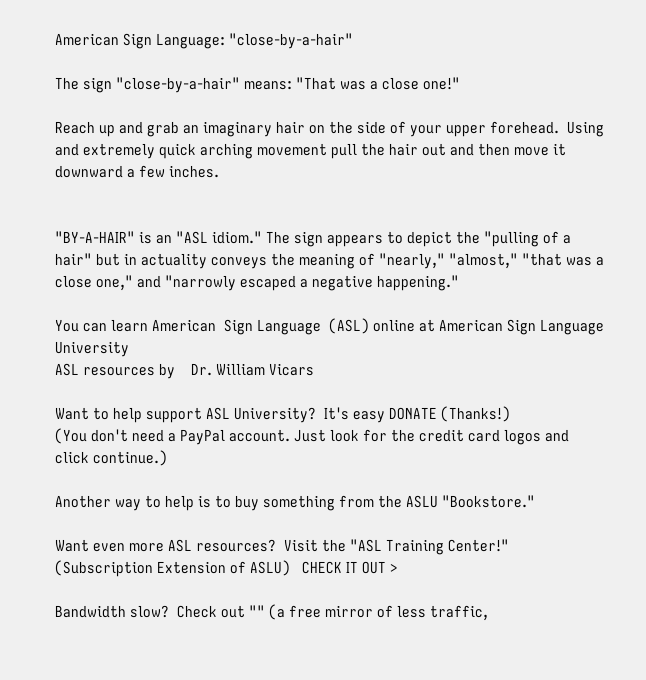American Sign Language: "close-by-a-hair"

The sign "close-by-a-hair" means: "That was a close one!"

Reach up and grab an imaginary hair on the side of your upper forehead.  Using and extremely quick arching movement pull the hair out and then move it downward a few inches.


"BY-A-HAIR" is an "ASL idiom." The sign appears to depict the "pulling of a hair" but in actuality conveys the meaning of "nearly," "almost," "that was a close one," and "narrowly escaped a negative happening."

You can learn American  Sign Language  (ASL) online at American Sign Language University
ASL resources by    Dr. William Vicars

Want to help support ASL University?  It's easy DONATE (Thanks!)
(You don't need a PayPal account. Just look for the credit card logos and click continue.)

Another way to help is to buy something from the ASLU "Bookstore."

Want even more ASL resources?  Visit the "ASL Training Center!"  (Subscription Extension of ASLU)   CHECK IT OUT >

Bandwidth slow?  Check out "" (a free mirror of less traffic,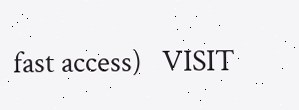fast access)   VISIT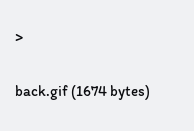>


back.gif (1674 bytes)